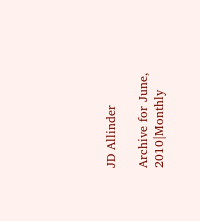JD Allinder

Archive for June, 2010|Monthly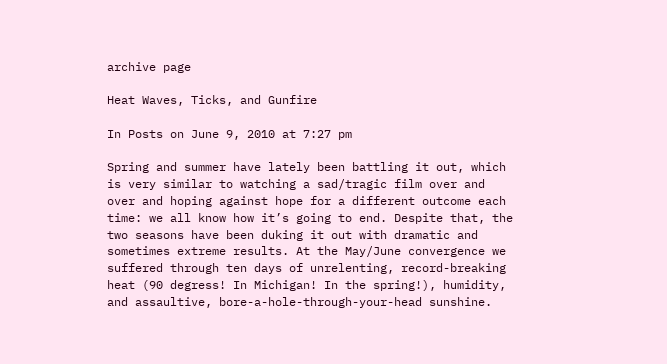archive page

Heat Waves, Ticks, and Gunfire

In Posts on June 9, 2010 at 7:27 pm

Spring and summer have lately been battling it out, which is very similar to watching a sad/tragic film over and over and hoping against hope for a different outcome each time: we all know how it’s going to end. Despite that, the two seasons have been duking it out with dramatic and sometimes extreme results. At the May/June convergence we suffered through ten days of unrelenting, record-breaking heat (90 degress! In Michigan! In the spring!), humidity, and assaultive, bore-a-hole-through-your-head sunshine.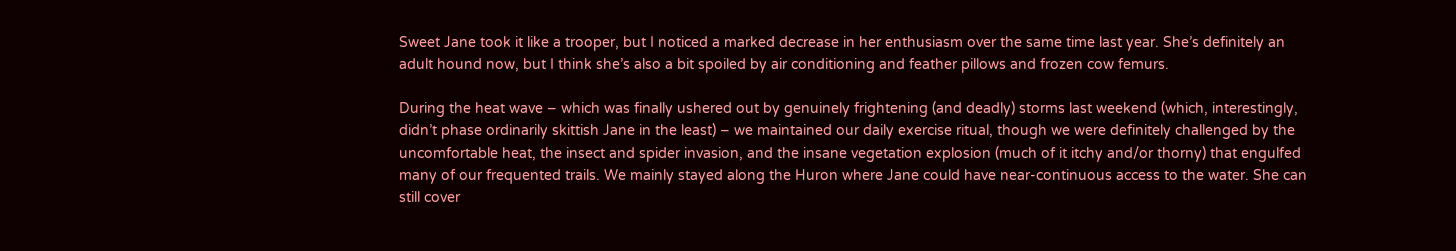Sweet Jane took it like a trooper, but I noticed a marked decrease in her enthusiasm over the same time last year. She’s definitely an adult hound now, but I think she’s also a bit spoiled by air conditioning and feather pillows and frozen cow femurs.

During the heat wave – which was finally ushered out by genuinely frightening (and deadly) storms last weekend (which, interestingly, didn’t phase ordinarily skittish Jane in the least) – we maintained our daily exercise ritual, though we were definitely challenged by the uncomfortable heat, the insect and spider invasion, and the insane vegetation explosion (much of it itchy and/or thorny) that engulfed many of our frequented trails. We mainly stayed along the Huron where Jane could have near-continuous access to the water. She can still cover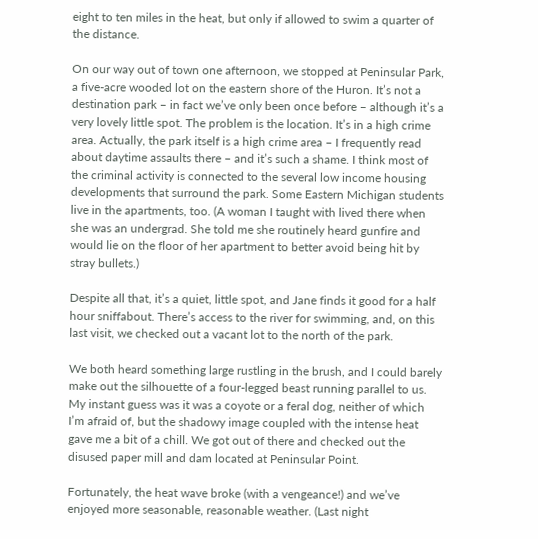eight to ten miles in the heat, but only if allowed to swim a quarter of the distance.

On our way out of town one afternoon, we stopped at Peninsular Park, a five-acre wooded lot on the eastern shore of the Huron. It’s not a destination park – in fact we’ve only been once before – although it’s a very lovely little spot. The problem is the location. It’s in a high crime area. Actually, the park itself is a high crime area – I frequently read about daytime assaults there – and it’s such a shame. I think most of the criminal activity is connected to the several low income housing developments that surround the park. Some Eastern Michigan students live in the apartments, too. (A woman I taught with lived there when she was an undergrad. She told me she routinely heard gunfire and would lie on the floor of her apartment to better avoid being hit by stray bullets.)

Despite all that, it’s a quiet, little spot, and Jane finds it good for a half hour sniffabout. There’s access to the river for swimming, and, on this last visit, we checked out a vacant lot to the north of the park.

We both heard something large rustling in the brush, and I could barely make out the silhouette of a four-legged beast running parallel to us. My instant guess was it was a coyote or a feral dog, neither of which I’m afraid of, but the shadowy image coupled with the intense heat gave me a bit of a chill. We got out of there and checked out the disused paper mill and dam located at Peninsular Point.

Fortunately, the heat wave broke (with a vengeance!) and we’ve enjoyed more seasonable, reasonable weather. (Last night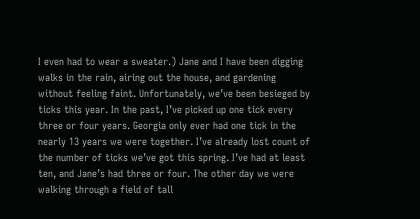I even had to wear a sweater.) Jane and I have been digging walks in the rain, airing out the house, and gardening without feeling faint. Unfortunately, we’ve been besieged by ticks this year. In the past, I’ve picked up one tick every three or four years. Georgia only ever had one tick in the nearly 13 years we were together. I’ve already lost count of the number of ticks we’ve got this spring. I’ve had at least ten, and Jane’s had three or four. The other day we were walking through a field of tall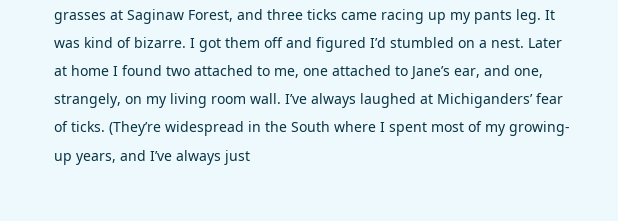grasses at Saginaw Forest, and three ticks came racing up my pants leg. It was kind of bizarre. I got them off and figured I’d stumbled on a nest. Later at home I found two attached to me, one attached to Jane’s ear, and one, strangely, on my living room wall. I’ve always laughed at Michiganders’ fear of ticks. (They’re widespread in the South where I spent most of my growing-up years, and I’ve always just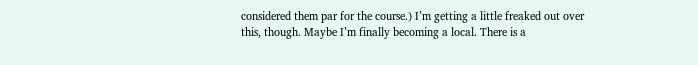considered them par for the course.) I’m getting a little freaked out over this, though. Maybe I’m finally becoming a local. There is a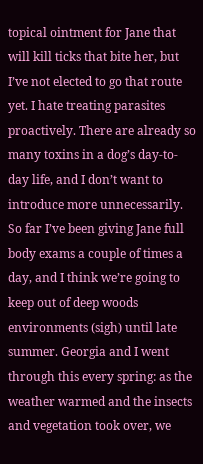topical ointment for Jane that will kill ticks that bite her, but I’ve not elected to go that route yet. I hate treating parasites proactively. There are already so many toxins in a dog’s day-to-day life, and I don’t want to introduce more unnecessarily. So far I’ve been giving Jane full body exams a couple of times a day, and I think we’re going to keep out of deep woods environments (sigh) until late summer. Georgia and I went through this every spring: as the weather warmed and the insects and vegetation took over, we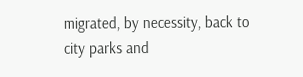migrated, by necessity, back to city parks and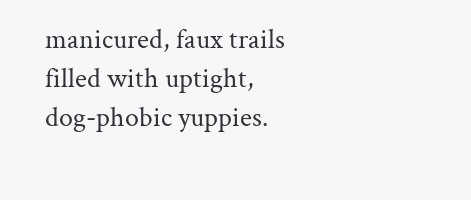manicured, faux trails filled with uptight, dog-phobic yuppies.